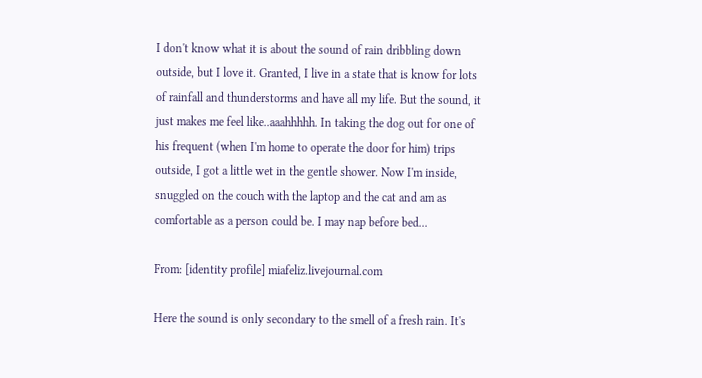I don't know what it is about the sound of rain dribbling down outside, but I love it. Granted, I live in a state that is know for lots of rainfall and thunderstorms and have all my life. But the sound, it just makes me feel like..aaahhhhh. In taking the dog out for one of his frequent (when I'm home to operate the door for him) trips outside, I got a little wet in the gentle shower. Now I'm inside, snuggled on the couch with the laptop and the cat and am as comfortable as a person could be. I may nap before bed...

From: [identity profile] miafeliz.livejournal.com

Here the sound is only secondary to the smell of a fresh rain. It's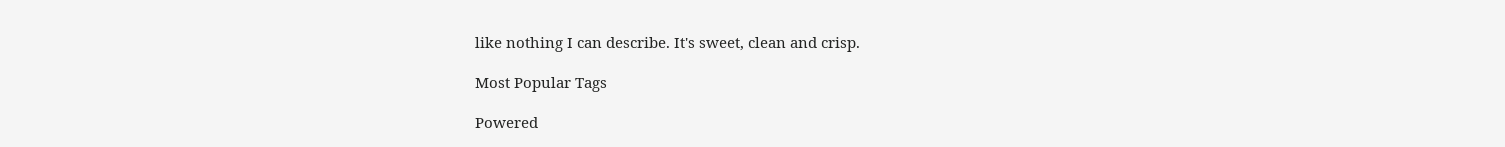like nothing I can describe. It's sweet, clean and crisp.

Most Popular Tags

Powered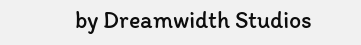by Dreamwidth Studios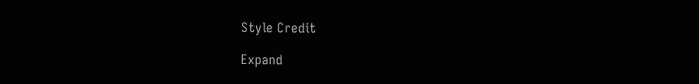Style Credit

Expand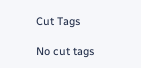Cut Tags

No cut tags